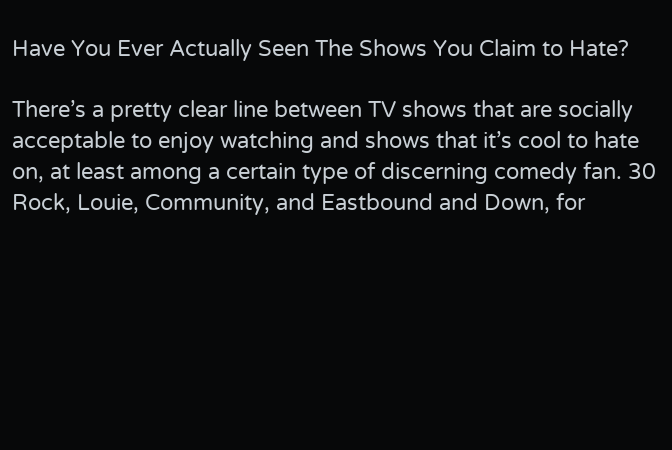Have You Ever Actually Seen The Shows You Claim to Hate?

There’s a pretty clear line between TV shows that are socially acceptable to enjoy watching and shows that it’s cool to hate on, at least among a certain type of discerning comedy fan. 30 Rock, Louie, Community, and Eastbound and Down, for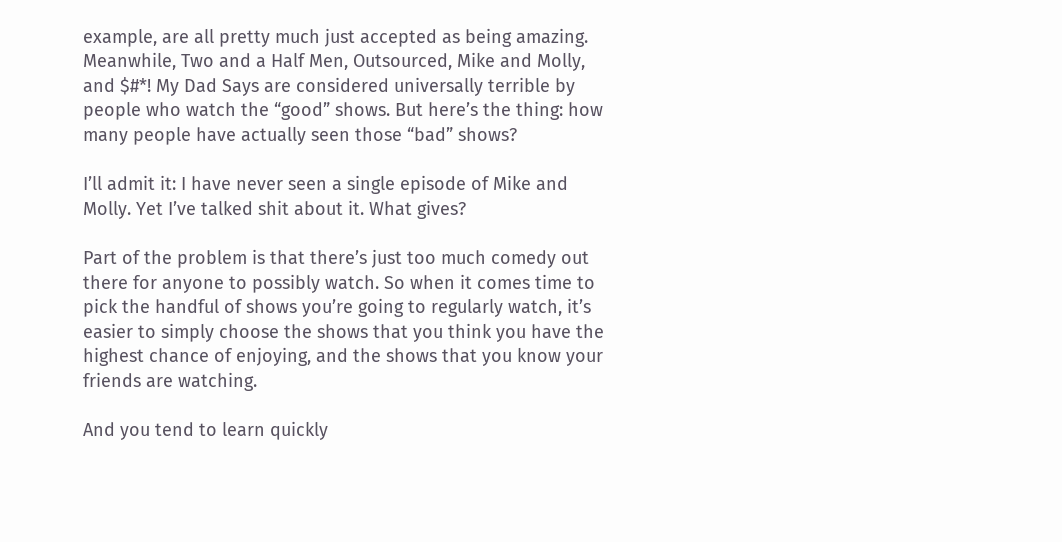example, are all pretty much just accepted as being amazing. Meanwhile, Two and a Half Men, Outsourced, Mike and Molly, and $#*! My Dad Says are considered universally terrible by people who watch the “good” shows. But here’s the thing: how many people have actually seen those “bad” shows?

I’ll admit it: I have never seen a single episode of Mike and Molly. Yet I’ve talked shit about it. What gives?

Part of the problem is that there’s just too much comedy out there for anyone to possibly watch. So when it comes time to pick the handful of shows you’re going to regularly watch, it’s easier to simply choose the shows that you think you have the highest chance of enjoying, and the shows that you know your friends are watching.

And you tend to learn quickly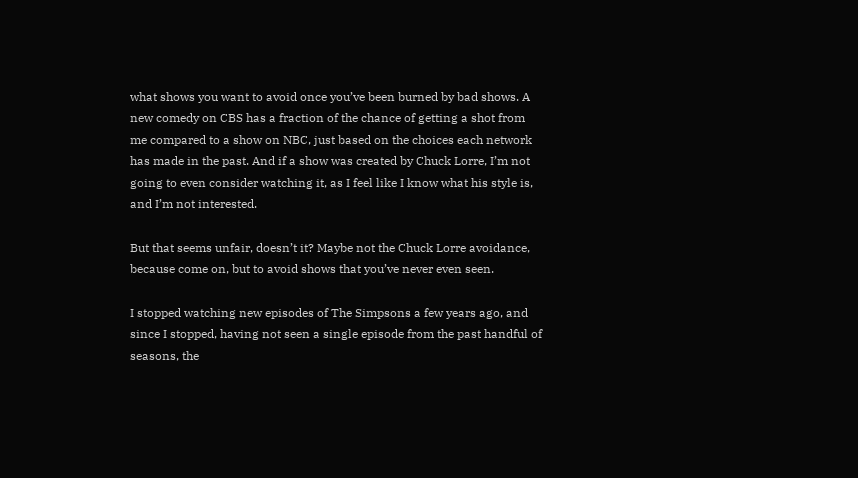what shows you want to avoid once you’ve been burned by bad shows. A new comedy on CBS has a fraction of the chance of getting a shot from me compared to a show on NBC, just based on the choices each network has made in the past. And if a show was created by Chuck Lorre, I’m not going to even consider watching it, as I feel like I know what his style is, and I’m not interested.

But that seems unfair, doesn’t it? Maybe not the Chuck Lorre avoidance, because come on, but to avoid shows that you’ve never even seen.

I stopped watching new episodes of The Simpsons a few years ago, and since I stopped, having not seen a single episode from the past handful of seasons, the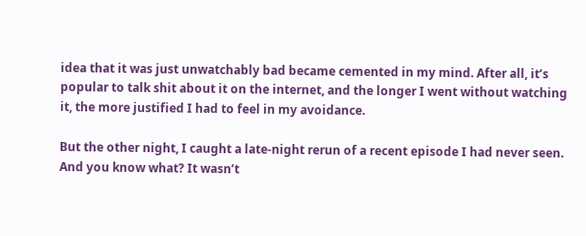idea that it was just unwatchably bad became cemented in my mind. After all, it’s popular to talk shit about it on the internet, and the longer I went without watching it, the more justified I had to feel in my avoidance.

But the other night, I caught a late-night rerun of a recent episode I had never seen. And you know what? It wasn’t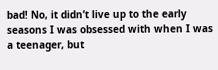bad! No, it didn’t live up to the early seasons I was obsessed with when I was a teenager, but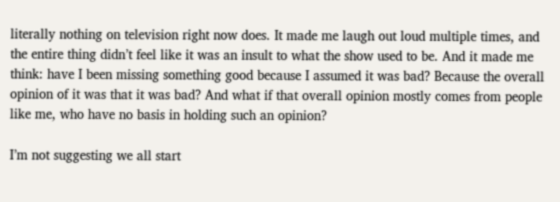literally nothing on television right now does. It made me laugh out loud multiple times, and the entire thing didn’t feel like it was an insult to what the show used to be. And it made me think: have I been missing something good because I assumed it was bad? Because the overall opinion of it was that it was bad? And what if that overall opinion mostly comes from people like me, who have no basis in holding such an opinion?

I’m not suggesting we all start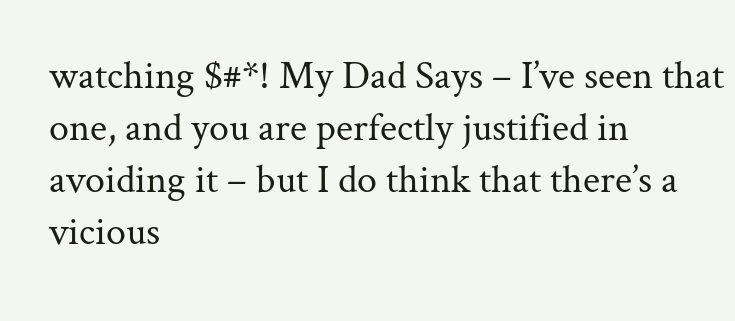watching $#*! My Dad Says – I’ve seen that one, and you are perfectly justified in avoiding it – but I do think that there’s a vicious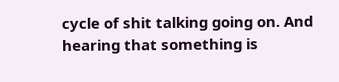cycle of shit talking going on. And hearing that something is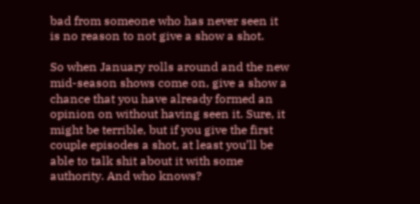bad from someone who has never seen it is no reason to not give a show a shot.

So when January rolls around and the new mid-season shows come on, give a show a chance that you have already formed an opinion on without having seen it. Sure, it might be terrible, but if you give the first couple episodes a shot, at least you’ll be able to talk shit about it with some authority. And who knows?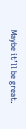Maybe it’ll be great.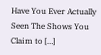Have You Ever Actually Seen The Shows You Claim to […]